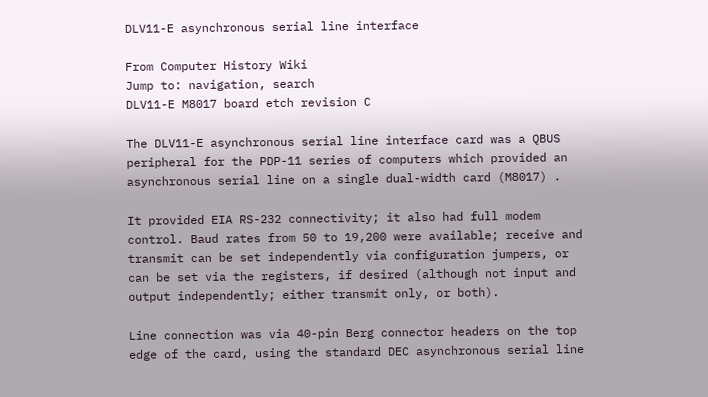DLV11-E asynchronous serial line interface

From Computer History Wiki
Jump to: navigation, search
DLV11-E M8017 board etch revision C

The DLV11-E asynchronous serial line interface card was a QBUS peripheral for the PDP-11 series of computers which provided an asynchronous serial line on a single dual-width card (M8017) .

It provided EIA RS-232 connectivity; it also had full modem control. Baud rates from 50 to 19,200 were available; receive and transmit can be set independently via configuration jumpers, or can be set via the registers, if desired (although not input and output independently; either transmit only, or both).

Line connection was via 40-pin Berg connector headers on the top edge of the card, using the standard DEC asynchronous serial line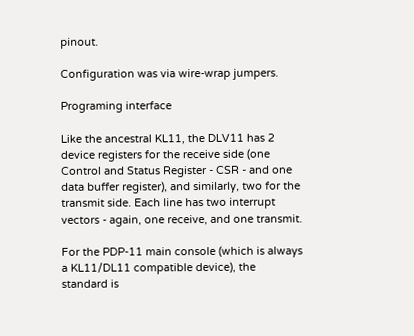pinout.

Configuration was via wire-wrap jumpers.

Programing interface

Like the ancestral KL11, the DLV11 has 2 device registers for the receive side (one Control and Status Register - CSR - and one data buffer register), and similarly, two for the transmit side. Each line has two interrupt vectors - again, one receive, and one transmit.

For the PDP-11 main console (which is always a KL11/DL11 compatible device), the standard is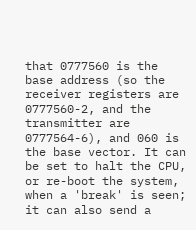that 0777560 is the base address (so the receiver registers are 0777560-2, and the transmitter are 0777564-6), and 060 is the base vector. It can be set to halt the CPU, or re-boot the system, when a 'break' is seen; it can also send a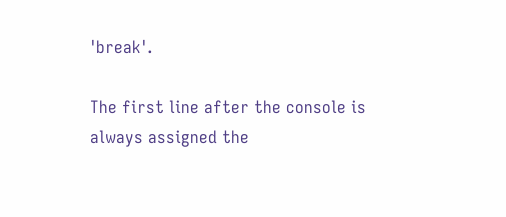'break'.

The first line after the console is always assigned the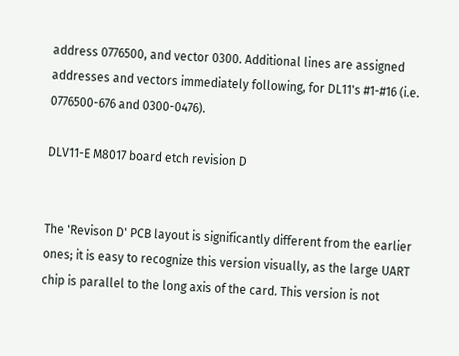address 0776500, and vector 0300. Additional lines are assigned addresses and vectors immediately following, for DL11's #1-#16 (i.e. 0776500-676 and 0300-0476).

DLV11-E M8017 board etch revision D


The 'Revison D' PCB layout is significantly different from the earlier ones; it is easy to recognize this version visually, as the large UART chip is parallel to the long axis of the card. This version is not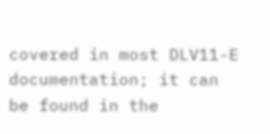covered in most DLV11-E documentation; it can be found in the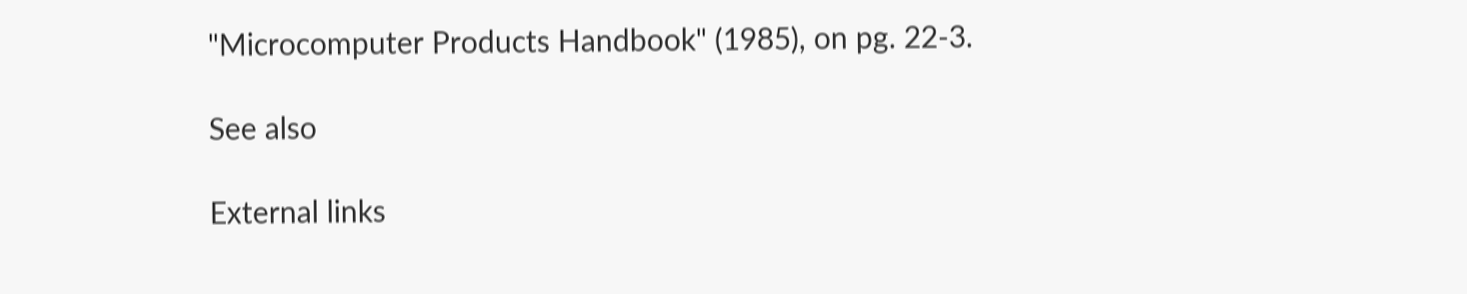"Microcomputer Products Handbook" (1985), on pg. 22-3.

See also

External links